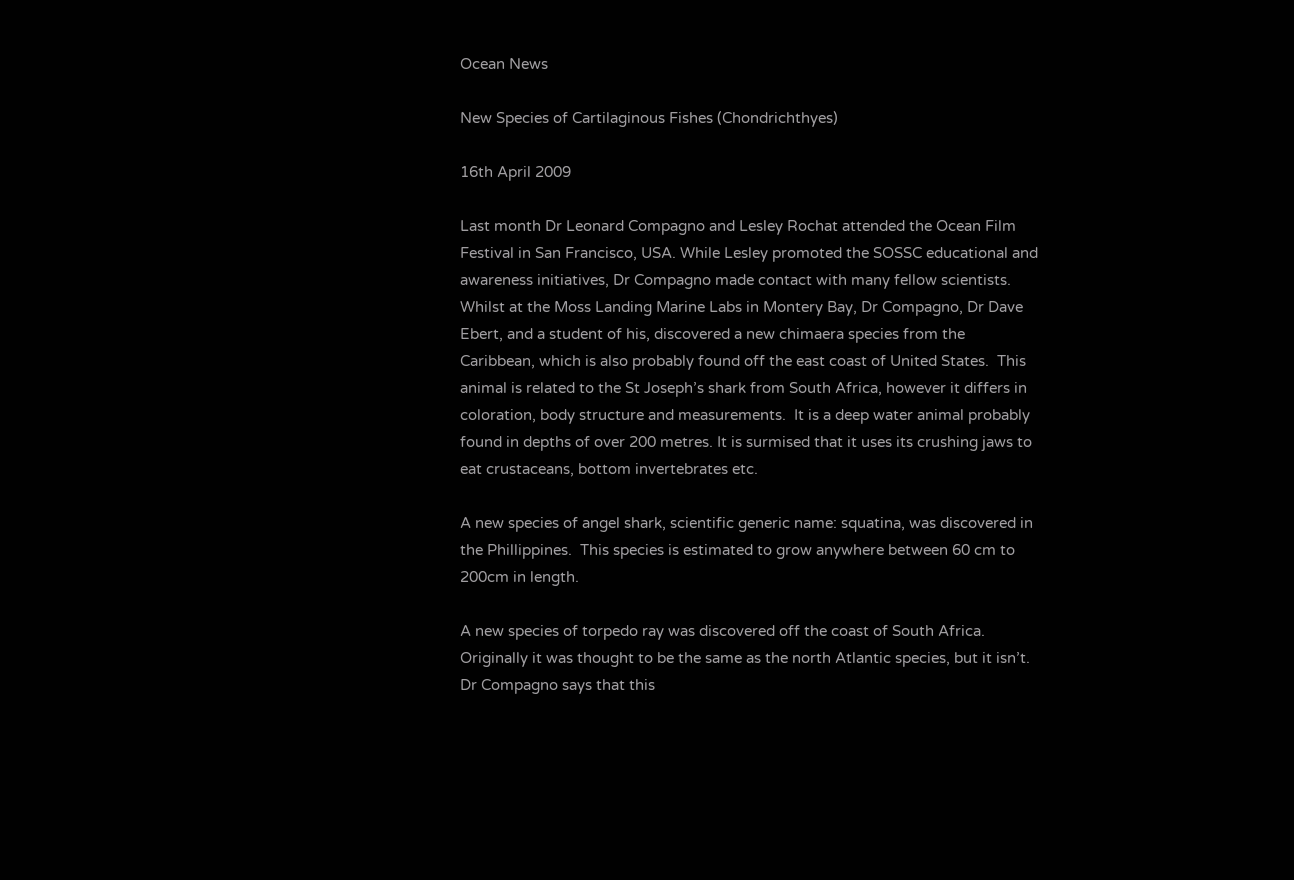Ocean News

New Species of Cartilaginous Fishes (Chondrichthyes)

16th April 2009

Last month Dr Leonard Compagno and Lesley Rochat attended the Ocean Film Festival in San Francisco, USA. While Lesley promoted the SOSSC educational and awareness initiatives, Dr Compagno made contact with many fellow scientists.  Whilst at the Moss Landing Marine Labs in Montery Bay, Dr Compagno, Dr Dave Ebert, and a student of his, discovered a new chimaera species from the Caribbean, which is also probably found off the east coast of United States.  This animal is related to the St Joseph’s shark from South Africa, however it differs in coloration, body structure and measurements.  It is a deep water animal probably found in depths of over 200 metres. It is surmised that it uses its crushing jaws to eat crustaceans, bottom invertebrates etc.

A new species of angel shark, scientific generic name: squatina, was discovered in the Phillippines.  This species is estimated to grow anywhere between 60 cm to 200cm in length.

A new species of torpedo ray was discovered off the coast of South Africa.  Originally it was thought to be the same as the north Atlantic species, but it isn’t.  Dr Compagno says that this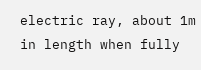electric ray, about 1m in length when fully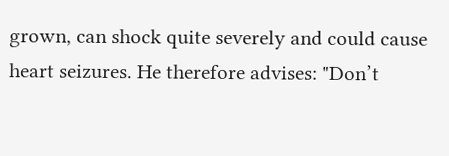grown, can shock quite severely and could cause heart seizures. He therefore advises: "Don’t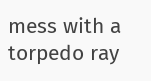mess with a torpedo ray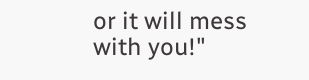or it will mess with you!"